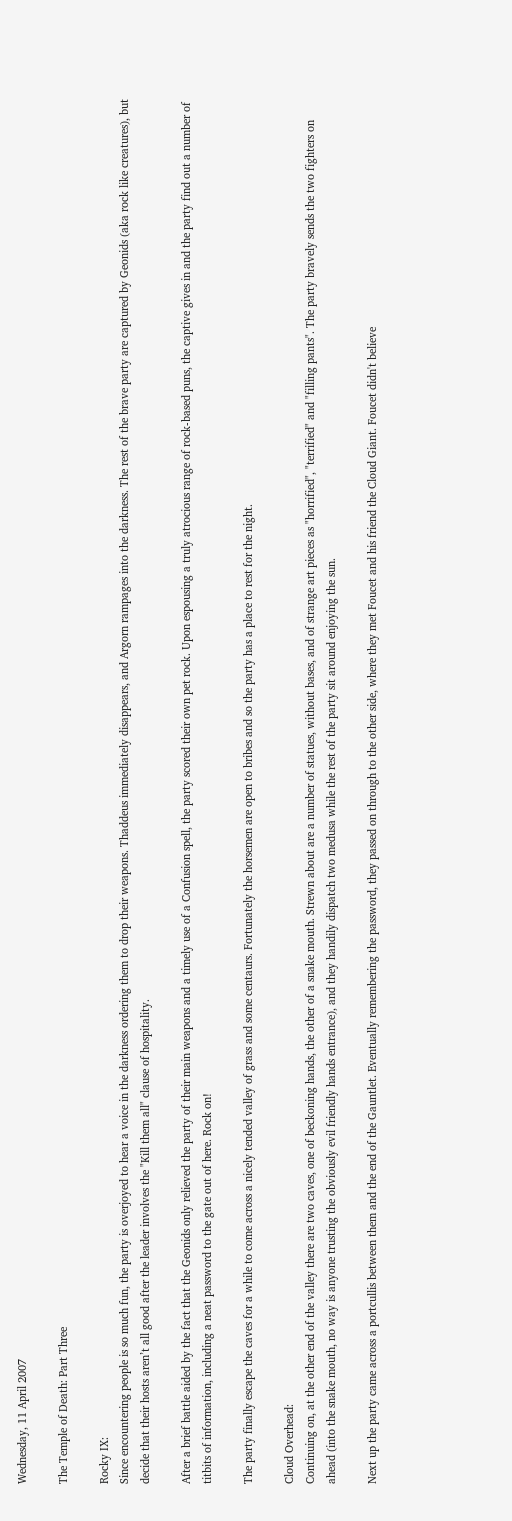Wednesday, 11 April 2007

The Temple of Death: Part Three

Rocky IX:
Since encountering people is so much fun, the party is overjoyed to hear a voice in the darkness ordering them to drop their weapons. Thaddeus immediately disappears, and Argorn rampages into the darkness. The rest of the brave party are captured by Geonids (aka rock like creatures), but decide that their hosts aren’t all good after the leader involves the "Kill them all" clause of hospitality.

After a brief battle aided by the fact that the Geonids only relieved the party of their main weapons and a timely use of a Confusion spell, the party scored their own pet rock. Upon espousing a truly atrocious range of rock-based puns, the captive gives in and the party find out a number of titbits of information, including a neat password to the gate out of here. Rock on!

The party finally escape the caves for a while to come across a nicely tended valley of grass and some centaurs. Fortunately the horsemen are open to bribes and so the party has a place to rest for the night.

Cloud Overhead:
Continuing on, at the other end of the valley there are two caves, one of beckoning hands, the other of a snake mouth. Strewn about are a number of statues, without bases, and of strange art pieces as "horrified", "terrified" and "filling pants". The party bravely sends the two fighters on ahead (into the snake mouth, no way is anyone trusting the obviously evil friendly hands entrance), and they handily dispatch two medusa while the rest of the party sit around enjoying the sun.

Next up the party came across a portcullis between them and the end of the Gauntlet. Eventually remembering the password, they passed on through to the other side, where they met Foucet and his friend the Cloud Giant. Foucet didn't believe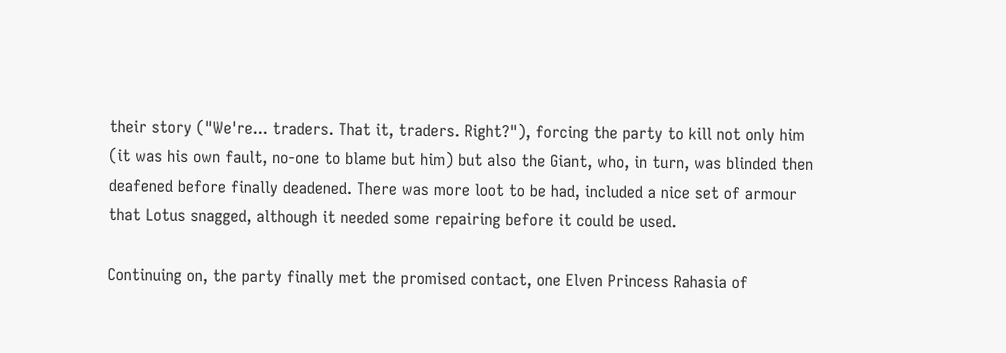their story ("We're... traders. That it, traders. Right?"), forcing the party to kill not only him (it was his own fault, no-one to blame but him) but also the Giant, who, in turn, was blinded then deafened before finally deadened. There was more loot to be had, included a nice set of armour that Lotus snagged, although it needed some repairing before it could be used.

Continuing on, the party finally met the promised contact, one Elven Princess Rahasia of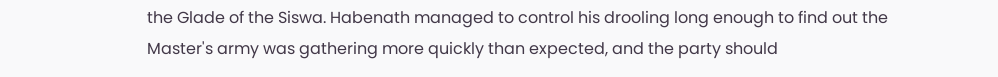the Glade of the Siswa. Habenath managed to control his drooling long enough to find out the Master's army was gathering more quickly than expected, and the party should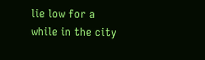lie low for a while in the city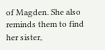of Magden. She also reminds them to find her sister,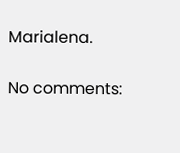Marialena.

No comments: